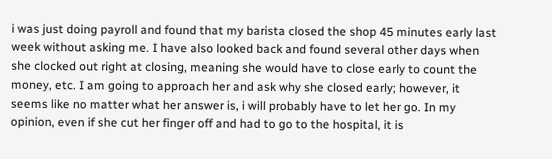i was just doing payroll and found that my barista closed the shop 45 minutes early last week without asking me. I have also looked back and found several other days when she clocked out right at closing, meaning she would have to close early to count the money, etc. I am going to approach her and ask why she closed early; however, it seems like no matter what her answer is, i will probably have to let her go. In my opinion, even if she cut her finger off and had to go to the hospital, it is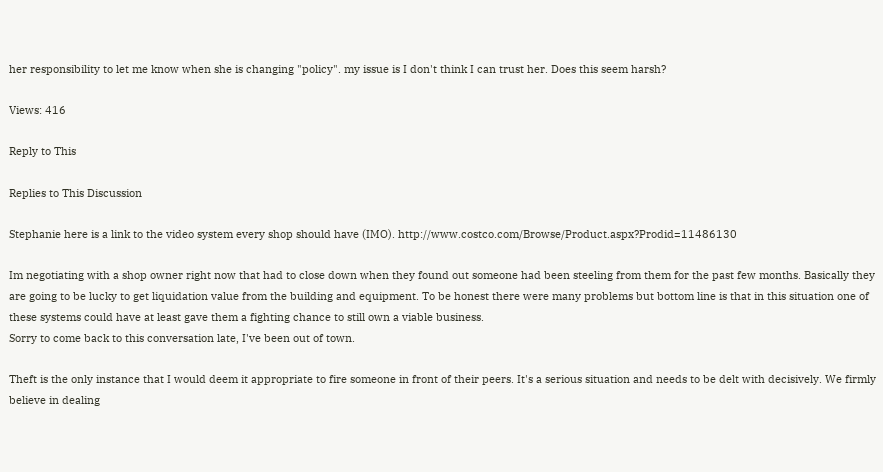her responsibility to let me know when she is changing "policy". my issue is I don't think I can trust her. Does this seem harsh?

Views: 416

Reply to This

Replies to This Discussion

Stephanie here is a link to the video system every shop should have (IMO). http://www.costco.com/Browse/Product.aspx?Prodid=11486130

Im negotiating with a shop owner right now that had to close down when they found out someone had been steeling from them for the past few months. Basically they are going to be lucky to get liquidation value from the building and equipment. To be honest there were many problems but bottom line is that in this situation one of these systems could have at least gave them a fighting chance to still own a viable business.
Sorry to come back to this conversation late, I've been out of town.

Theft is the only instance that I would deem it appropriate to fire someone in front of their peers. It's a serious situation and needs to be delt with decisively. We firmly believe in dealing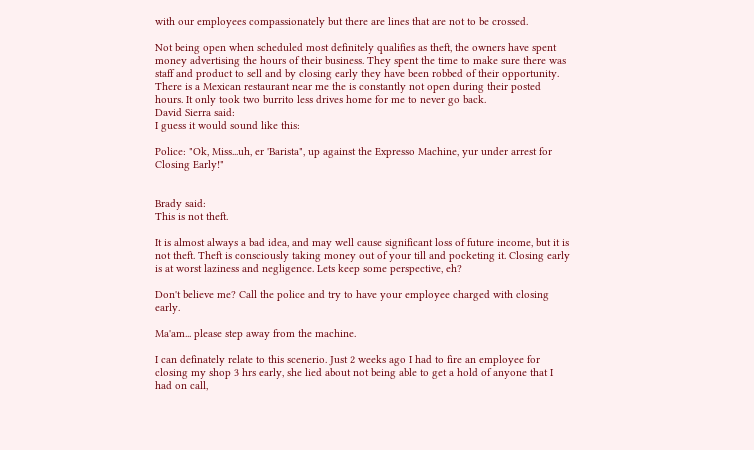with our employees compassionately but there are lines that are not to be crossed.

Not being open when scheduled most definitely qualifies as theft, the owners have spent money advertising the hours of their business. They spent the time to make sure there was staff and product to sell and by closing early they have been robbed of their opportunity. There is a Mexican restaurant near me the is constantly not open during their posted hours. It only took two burrito less drives home for me to never go back.
David Sierra said:
I guess it would sound like this:

Police: "Ok, Miss...uh, er 'Barista", up against the Expresso Machine, yur under arrest for Closing Early!"


Brady said:
This is not theft.

It is almost always a bad idea, and may well cause significant loss of future income, but it is not theft. Theft is consciously taking money out of your till and pocketing it. Closing early is at worst laziness and negligence. Lets keep some perspective, eh?

Don't believe me? Call the police and try to have your employee charged with closing early.

Ma'am... please step away from the machine.

I can definately relate to this scenerio. Just 2 weeks ago I had to fire an employee for closing my shop 3 hrs early, she lied about not being able to get a hold of anyone that I had on call,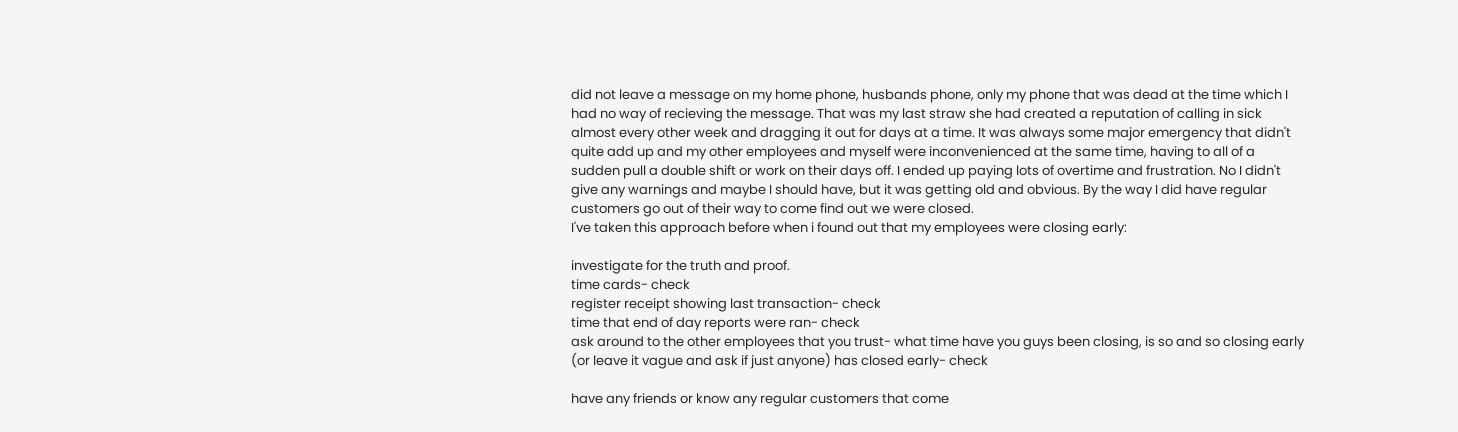did not leave a message on my home phone, husbands phone, only my phone that was dead at the time which I had no way of recieving the message. That was my last straw she had created a reputation of calling in sick almost every other week and dragging it out for days at a time. It was always some major emergency that didn't quite add up and my other employees and myself were inconvenienced at the same time, having to all of a sudden pull a double shift or work on their days off. I ended up paying lots of overtime and frustration. No I didn't give any warnings and maybe I should have, but it was getting old and obvious. By the way I did have regular customers go out of their way to come find out we were closed.
I've taken this approach before when i found out that my employees were closing early:

investigate for the truth and proof.
time cards- check
register receipt showing last transaction- check
time that end of day reports were ran- check
ask around to the other employees that you trust- what time have you guys been closing, is so and so closing early (or leave it vague and ask if just anyone) has closed early- check

have any friends or know any regular customers that come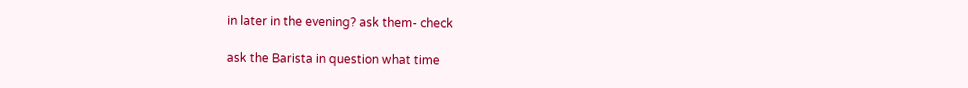in later in the evening? ask them- check

ask the Barista in question what time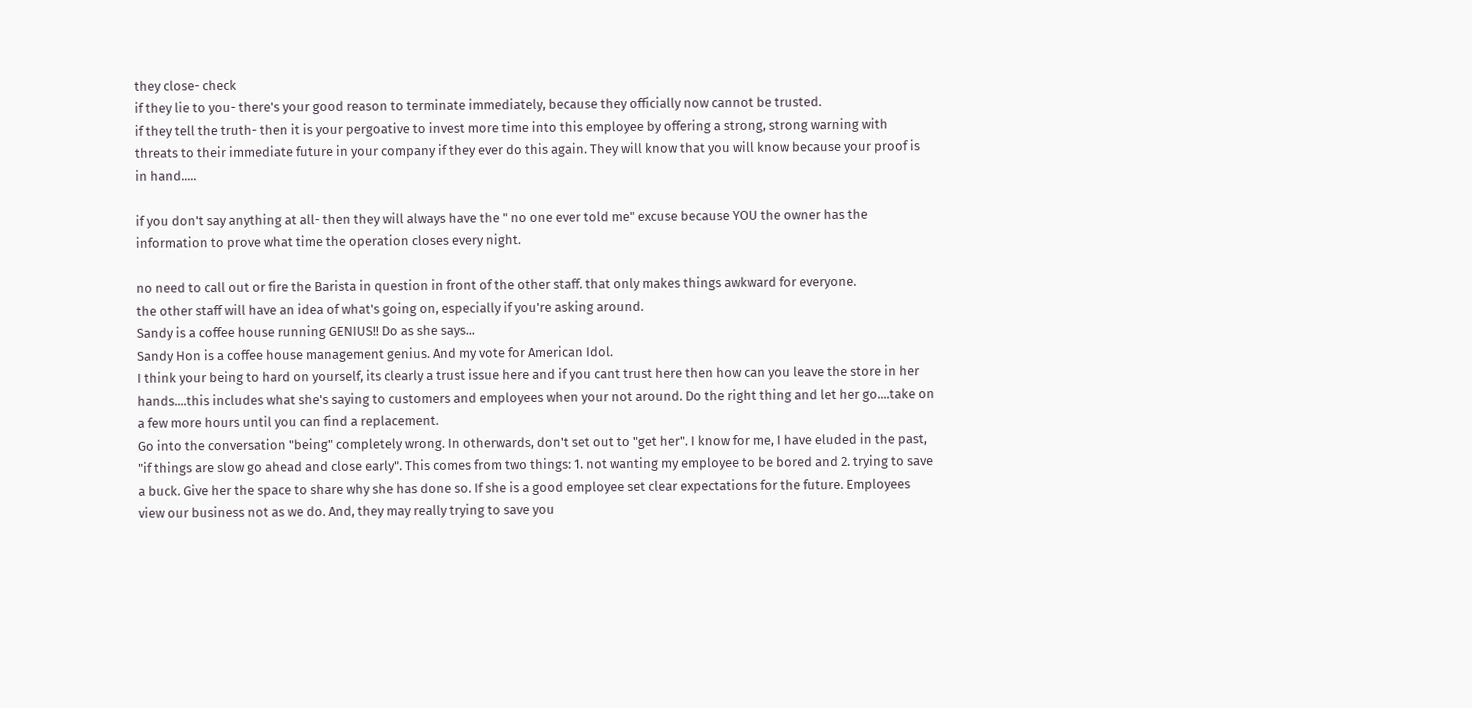they close- check
if they lie to you- there's your good reason to terminate immediately, because they officially now cannot be trusted.
if they tell the truth- then it is your pergoative to invest more time into this employee by offering a strong, strong warning with threats to their immediate future in your company if they ever do this again. They will know that you will know because your proof is in hand.....

if you don't say anything at all- then they will always have the " no one ever told me" excuse because YOU the owner has the information to prove what time the operation closes every night.

no need to call out or fire the Barista in question in front of the other staff. that only makes things awkward for everyone.
the other staff will have an idea of what's going on, especially if you're asking around.
Sandy is a coffee house running GENIUS!! Do as she says...
Sandy Hon is a coffee house management genius. And my vote for American Idol.
I think your being to hard on yourself, its clearly a trust issue here and if you cant trust here then how can you leave the store in her hands....this includes what she's saying to customers and employees when your not around. Do the right thing and let her go....take on a few more hours until you can find a replacement.
Go into the conversation "being" completely wrong. In otherwards, don't set out to "get her". I know for me, I have eluded in the past, "if things are slow go ahead and close early". This comes from two things: 1. not wanting my employee to be bored and 2. trying to save a buck. Give her the space to share why she has done so. If she is a good employee set clear expectations for the future. Employees view our business not as we do. And, they may really trying to save you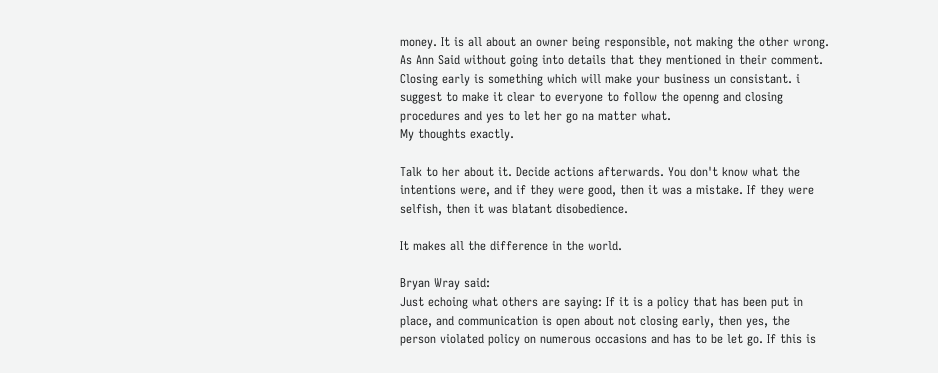money. It is all about an owner being responsible, not making the other wrong.
As Ann Said without going into details that they mentioned in their comment. Closing early is something which will make your business un consistant. i suggest to make it clear to everyone to follow the openng and closing procedures and yes to let her go na matter what.
My thoughts exactly.

Talk to her about it. Decide actions afterwards. You don't know what the intentions were, and if they were good, then it was a mistake. If they were selfish, then it was blatant disobedience.

It makes all the difference in the world.

Bryan Wray said:
Just echoing what others are saying: If it is a policy that has been put in place, and communication is open about not closing early, then yes, the person violated policy on numerous occasions and has to be let go. If this is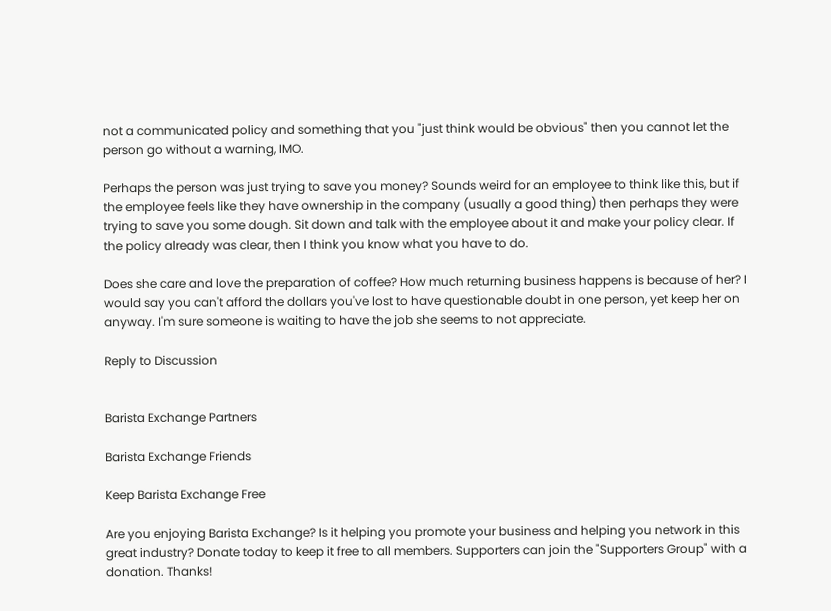not a communicated policy and something that you "just think would be obvious" then you cannot let the person go without a warning, IMO.

Perhaps the person was just trying to save you money? Sounds weird for an employee to think like this, but if the employee feels like they have ownership in the company (usually a good thing) then perhaps they were trying to save you some dough. Sit down and talk with the employee about it and make your policy clear. If the policy already was clear, then I think you know what you have to do.

Does she care and love the preparation of coffee? How much returning business happens is because of her? I would say you can't afford the dollars you've lost to have questionable doubt in one person, yet keep her on anyway. I'm sure someone is waiting to have the job she seems to not appreciate.

Reply to Discussion


Barista Exchange Partners

Barista Exchange Friends

Keep Barista Exchange Free

Are you enjoying Barista Exchange? Is it helping you promote your business and helping you network in this great industry? Donate today to keep it free to all members. Supporters can join the "Supporters Group" with a donation. Thanks!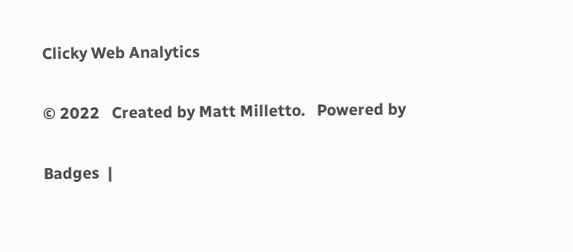Clicky Web Analytics

© 2022   Created by Matt Milletto.   Powered by

Badges  |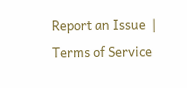Report an Issue  |  Terms of Service